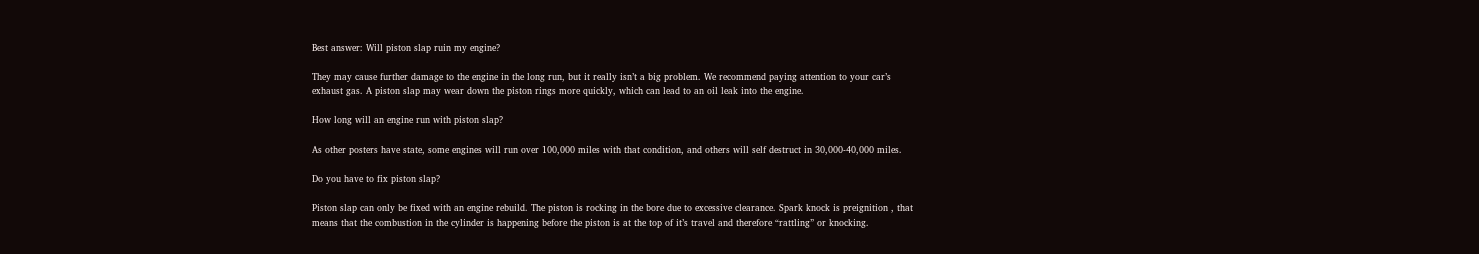Best answer: Will piston slap ruin my engine?

They may cause further damage to the engine in the long run, but it really isn’t a big problem. We recommend paying attention to your car’s exhaust gas. A piston slap may wear down the piston rings more quickly, which can lead to an oil leak into the engine.

How long will an engine run with piston slap?

As other posters have state, some engines will run over 100,000 miles with that condition, and others will self destruct in 30,000-40,000 miles.

Do you have to fix piston slap?

Piston slap can only be fixed with an engine rebuild. The piston is rocking in the bore due to excessive clearance. Spark knock is preignition , that means that the combustion in the cylinder is happening before the piston is at the top of it’s travel and therefore “rattling” or knocking.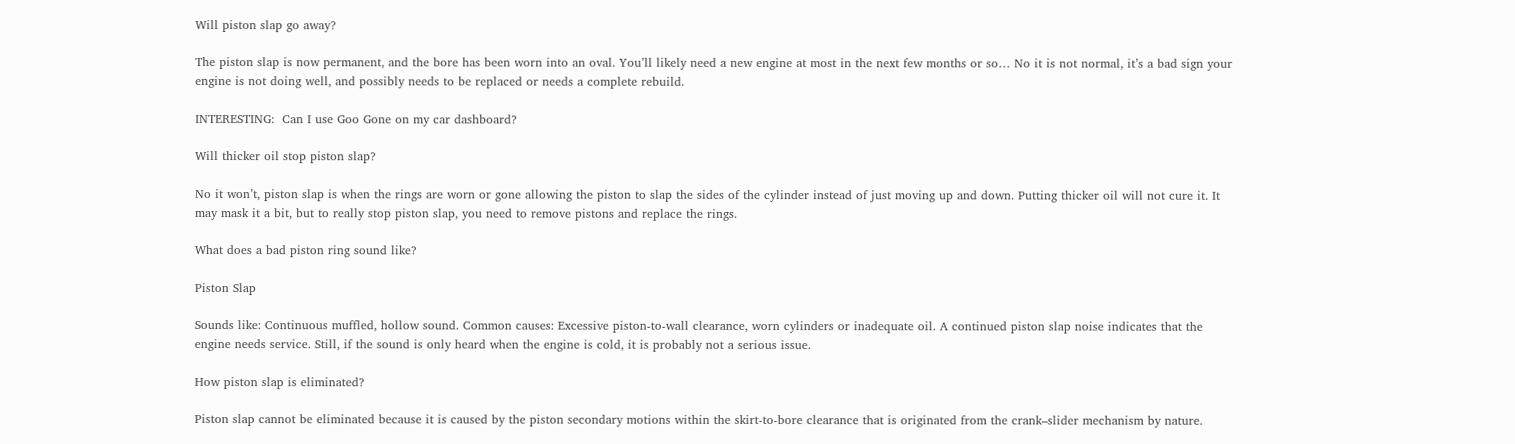Will piston slap go away?

The piston slap is now permanent, and the bore has been worn into an oval. You’ll likely need a new engine at most in the next few months or so… No it is not normal, it’s a bad sign your engine is not doing well, and possibly needs to be replaced or needs a complete rebuild.

INTERESTING:  Can I use Goo Gone on my car dashboard?

Will thicker oil stop piston slap?

No it won’t, piston slap is when the rings are worn or gone allowing the piston to slap the sides of the cylinder instead of just moving up and down. Putting thicker oil will not cure it. It may mask it a bit, but to really stop piston slap, you need to remove pistons and replace the rings.

What does a bad piston ring sound like?

Piston Slap

Sounds like: Continuous muffled, hollow sound. Common causes: Excessive piston-to-wall clearance, worn cylinders or inadequate oil. A continued piston slap noise indicates that the engine needs service. Still, if the sound is only heard when the engine is cold, it is probably not a serious issue.

How piston slap is eliminated?

Piston slap cannot be eliminated because it is caused by the piston secondary motions within the skirt-to-bore clearance that is originated from the crank–slider mechanism by nature.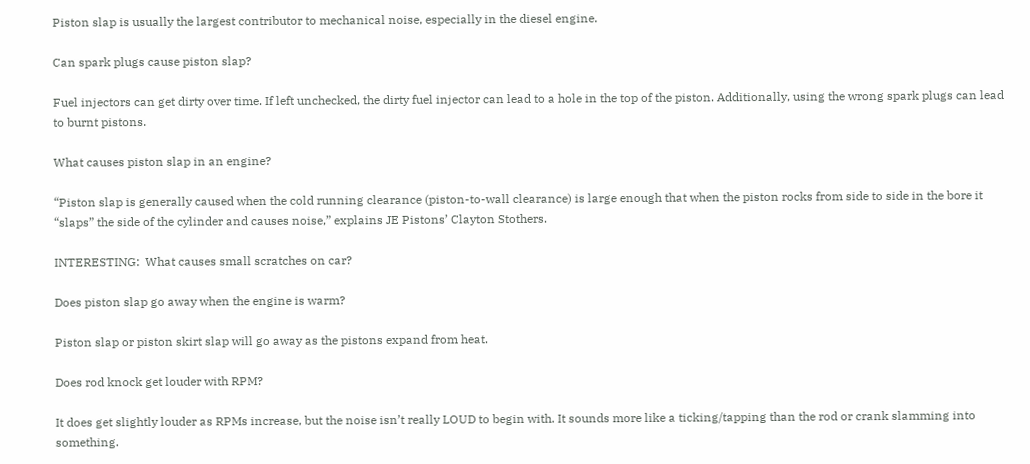Piston slap is usually the largest contributor to mechanical noise, especially in the diesel engine.

Can spark plugs cause piston slap?

Fuel injectors can get dirty over time. If left unchecked, the dirty fuel injector can lead to a hole in the top of the piston. Additionally, using the wrong spark plugs can lead to burnt pistons.

What causes piston slap in an engine?

“Piston slap is generally caused when the cold running clearance (piston-to-wall clearance) is large enough that when the piston rocks from side to side in the bore it “slaps” the side of the cylinder and causes noise,” explains JE Pistons’ Clayton Stothers.

INTERESTING:  What causes small scratches on car?

Does piston slap go away when the engine is warm?

Piston slap or piston skirt slap will go away as the pistons expand from heat.

Does rod knock get louder with RPM?

It does get slightly louder as RPMs increase, but the noise isn’t really LOUD to begin with. It sounds more like a ticking/tapping than the rod or crank slamming into something.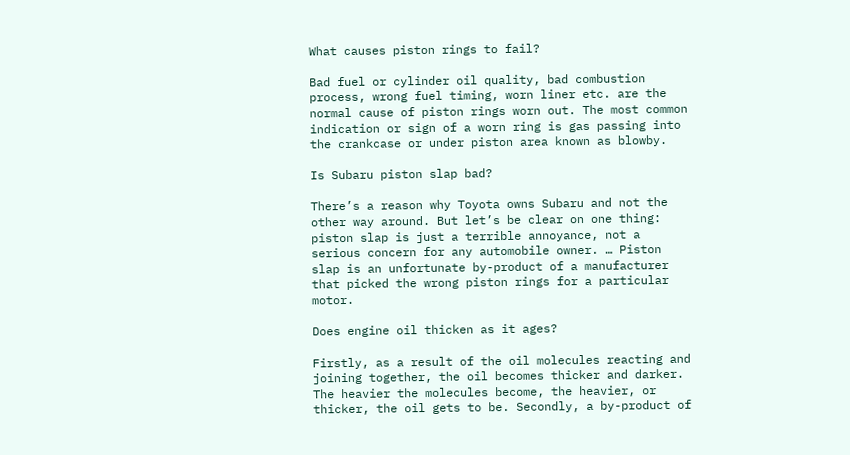What causes piston rings to fail?

Bad fuel or cylinder oil quality, bad combustion process, wrong fuel timing, worn liner etc. are the normal cause of piston rings worn out. The most common indication or sign of a worn ring is gas passing into the crankcase or under piston area known as blowby.

Is Subaru piston slap bad?

There’s a reason why Toyota owns Subaru and not the other way around. But let’s be clear on one thing: piston slap is just a terrible annoyance, not a serious concern for any automobile owner. … Piston slap is an unfortunate by-product of a manufacturer that picked the wrong piston rings for a particular motor.

Does engine oil thicken as it ages?

Firstly, as a result of the oil molecules reacting and joining together, the oil becomes thicker and darker. The heavier the molecules become, the heavier, or thicker, the oil gets to be. Secondly, a by-product of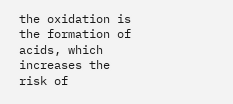the oxidation is the formation of acids, which increases the risk of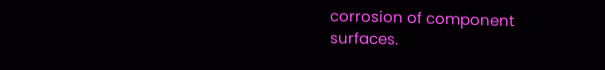corrosion of component surfaces.